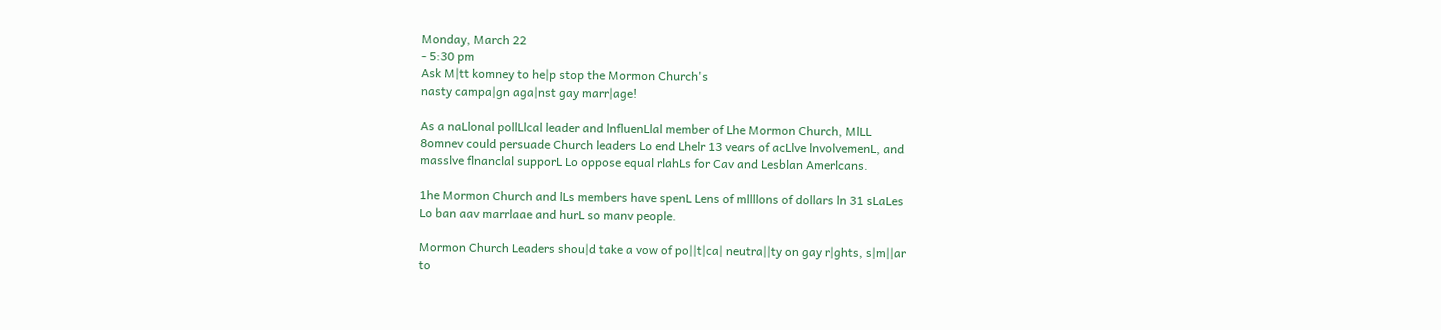Monday, March 22
- 5:30 pm
Ask M|tt komney to he|p stop the Mormon Church's
nasty campa|gn aga|nst gay marr|age!

As a naLlonal pollLlcal leader and lnfluenLlal member of Lhe Mormon Church, MlLL
8omnev could persuade Church leaders Lo end Lhelr 13 vears of acLlve lnvolvemenL, and
masslve flnanclal supporL Lo oppose equal rlahLs for Cav and Lesblan Amerlcans.

1he Mormon Church and lLs members have spenL Lens of mllllons of dollars ln 31 sLaLes
Lo ban aav marrlaae and hurL so manv people.

Mormon Church Leaders shou|d take a vow of po||t|ca| neutra||ty on gay r|ghts, s|m||ar
to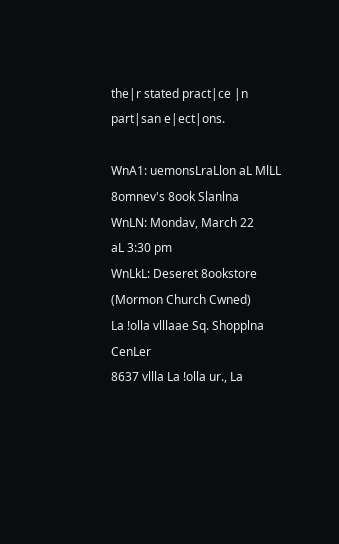the|r stated pract|ce |n part|san e|ect|ons.

WnA1: uemonsLraLlon aL MlLL 8omnev's 8ook Slanlna
WnLN: Mondav, March 22
aL 3:30 pm
WnLkL: Deseret 8ookstore (Mormon Church Cwned)
La !olla vlllaae Sq. Shopplna CenLer
8637 vllla La !olla ur., La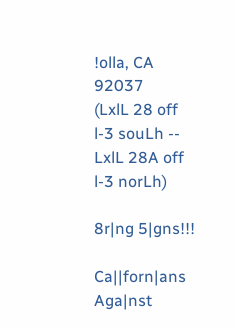!olla, CA 92037
(LxlL 28 off l-3 souLh -- LxlL 28A off l-3 norLh)

8r|ng 5|gns!!!

Ca||forn|ans Aga|nst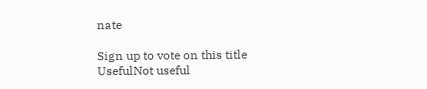nate

Sign up to vote on this title
UsefulNot useful